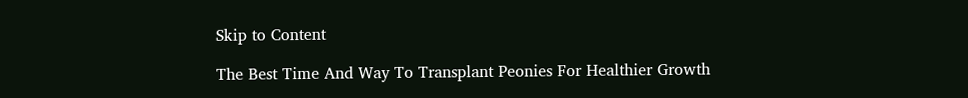Skip to Content

The Best Time And Way To Transplant Peonies For Healthier Growth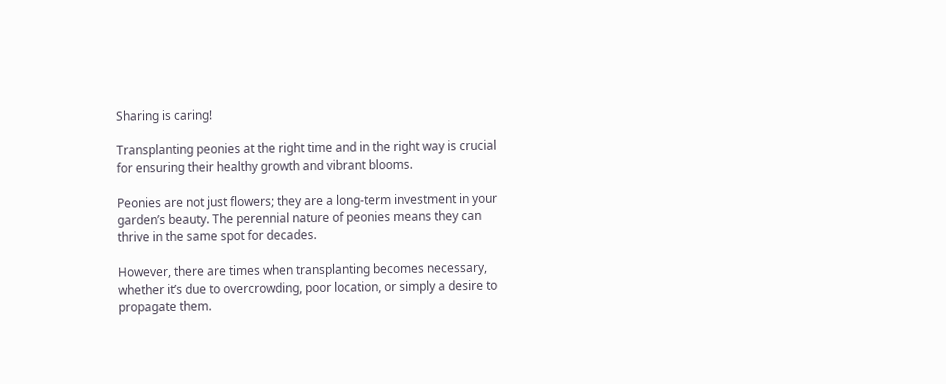Sharing is caring!

Transplanting peonies at the right time and in the right way is crucial for ensuring their healthy growth and vibrant blooms.

Peonies are not just flowers; they are a long-term investment in your garden’s beauty. The perennial nature of peonies means they can thrive in the same spot for decades.

However, there are times when transplanting becomes necessary, whether it’s due to overcrowding, poor location, or simply a desire to propagate them.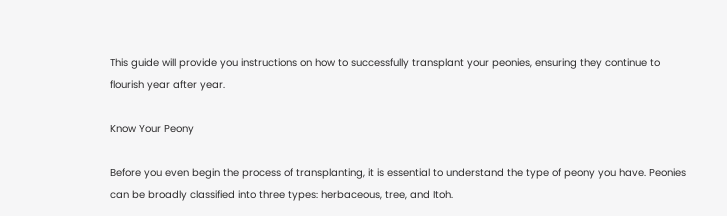This guide will provide you instructions on how to successfully transplant your peonies, ensuring they continue to flourish year after year.

Know Your Peony

Before you even begin the process of transplanting, it is essential to understand the type of peony you have. Peonies can be broadly classified into three types: herbaceous, tree, and Itoh.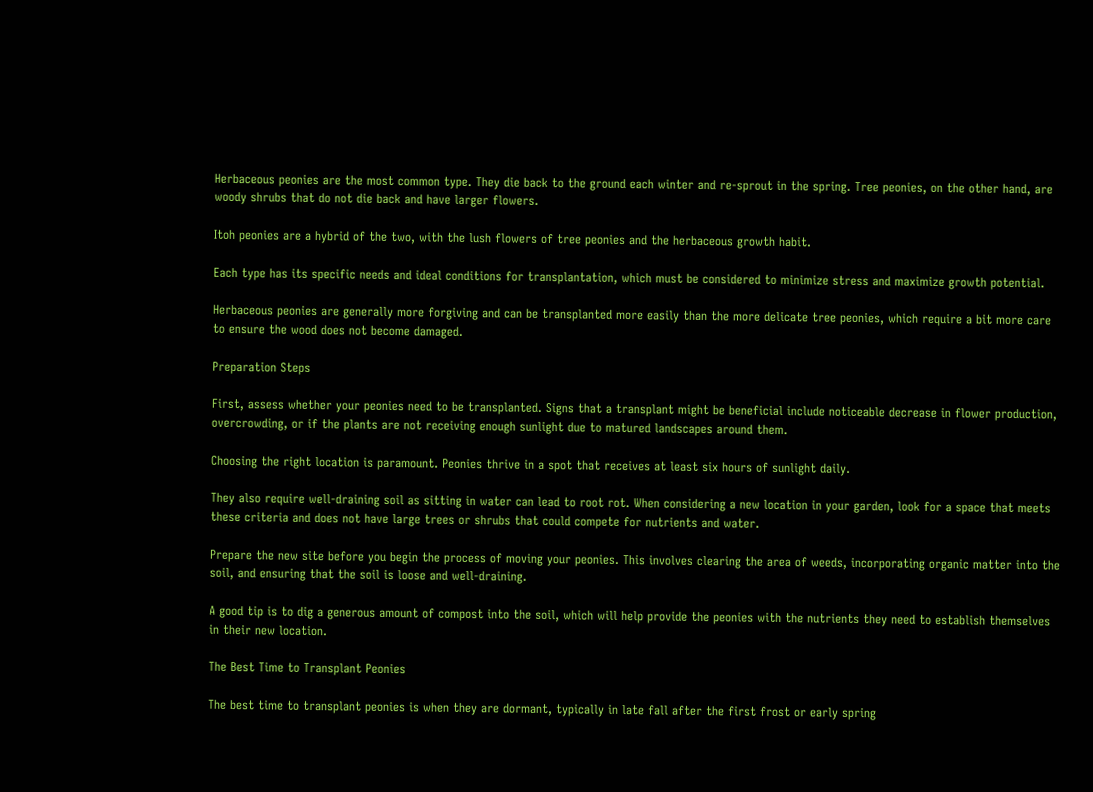Herbaceous peonies are the most common type. They die back to the ground each winter and re-sprout in the spring. Tree peonies, on the other hand, are woody shrubs that do not die back and have larger flowers.

Itoh peonies are a hybrid of the two, with the lush flowers of tree peonies and the herbaceous growth habit.

Each type has its specific needs and ideal conditions for transplantation, which must be considered to minimize stress and maximize growth potential.

Herbaceous peonies are generally more forgiving and can be transplanted more easily than the more delicate tree peonies, which require a bit more care to ensure the wood does not become damaged.

Preparation Steps

First, assess whether your peonies need to be transplanted. Signs that a transplant might be beneficial include noticeable decrease in flower production, overcrowding, or if the plants are not receiving enough sunlight due to matured landscapes around them.

Choosing the right location is paramount. Peonies thrive in a spot that receives at least six hours of sunlight daily.

They also require well-draining soil as sitting in water can lead to root rot. When considering a new location in your garden, look for a space that meets these criteria and does not have large trees or shrubs that could compete for nutrients and water.

Prepare the new site before you begin the process of moving your peonies. This involves clearing the area of weeds, incorporating organic matter into the soil, and ensuring that the soil is loose and well-draining.

A good tip is to dig a generous amount of compost into the soil, which will help provide the peonies with the nutrients they need to establish themselves in their new location.

The Best Time to Transplant Peonies

The best time to transplant peonies is when they are dormant, typically in late fall after the first frost or early spring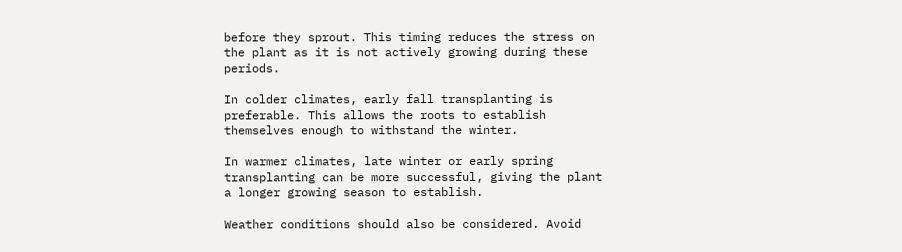before they sprout. This timing reduces the stress on the plant as it is not actively growing during these periods.

In colder climates, early fall transplanting is preferable. This allows the roots to establish themselves enough to withstand the winter.

In warmer climates, late winter or early spring transplanting can be more successful, giving the plant a longer growing season to establish.

Weather conditions should also be considered. Avoid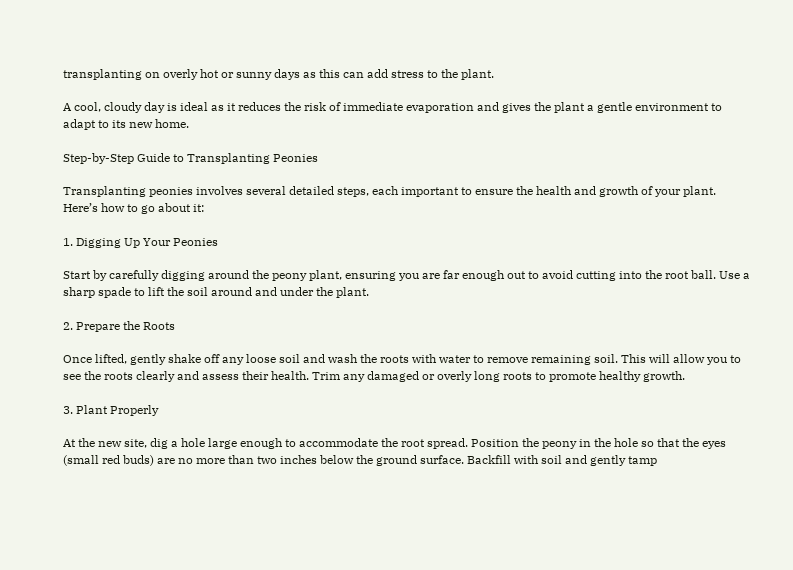transplanting on overly hot or sunny days as this can add stress to the plant.

A cool, cloudy day is ideal as it reduces the risk of immediate evaporation and gives the plant a gentle environment to adapt to its new home.

Step-by-Step Guide to Transplanting Peonies

Transplanting peonies involves several detailed steps, each important to ensure the health and growth of your plant. Here’s how to go about it:

1. Digging Up Your Peonies

Start by carefully digging around the peony plant, ensuring you are far enough out to avoid cutting into the root ball. Use a sharp spade to lift the soil around and under the plant.

2. Prepare the Roots

Once lifted, gently shake off any loose soil and wash the roots with water to remove remaining soil. This will allow you to see the roots clearly and assess their health. Trim any damaged or overly long roots to promote healthy growth.

3. Plant Properly

At the new site, dig a hole large enough to accommodate the root spread. Position the peony in the hole so that the eyes (small red buds) are no more than two inches below the ground surface. Backfill with soil and gently tamp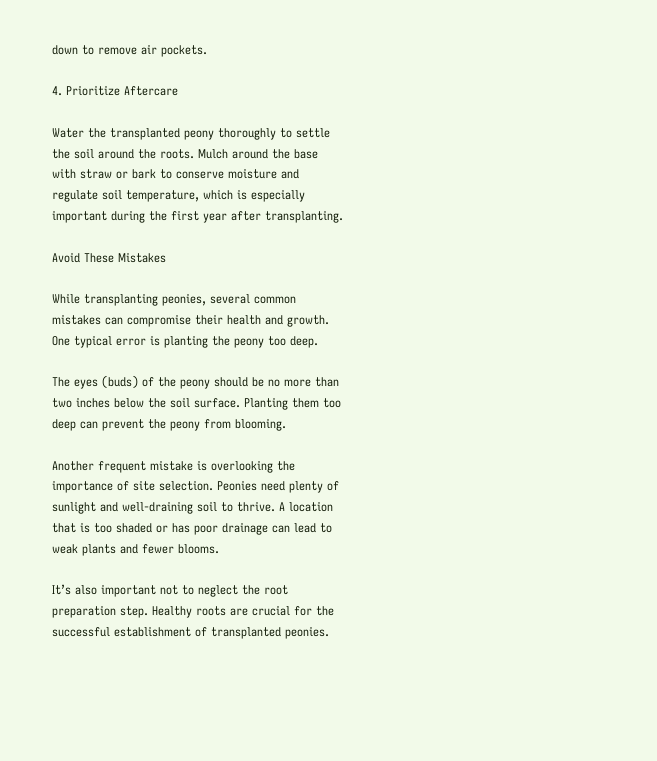down to remove air pockets.

4. Prioritize Aftercare

Water the transplanted peony thoroughly to settle the soil around the roots. Mulch around the base with straw or bark to conserve moisture and regulate soil temperature, which is especially important during the first year after transplanting.

Avoid These Mistakes

While transplanting peonies, several common mistakes can compromise their health and growth. One typical error is planting the peony too deep.

The eyes (buds) of the peony should be no more than two inches below the soil surface. Planting them too deep can prevent the peony from blooming.

Another frequent mistake is overlooking the importance of site selection. Peonies need plenty of sunlight and well-draining soil to thrive. A location that is too shaded or has poor drainage can lead to weak plants and fewer blooms.

It’s also important not to neglect the root preparation step. Healthy roots are crucial for the successful establishment of transplanted peonies.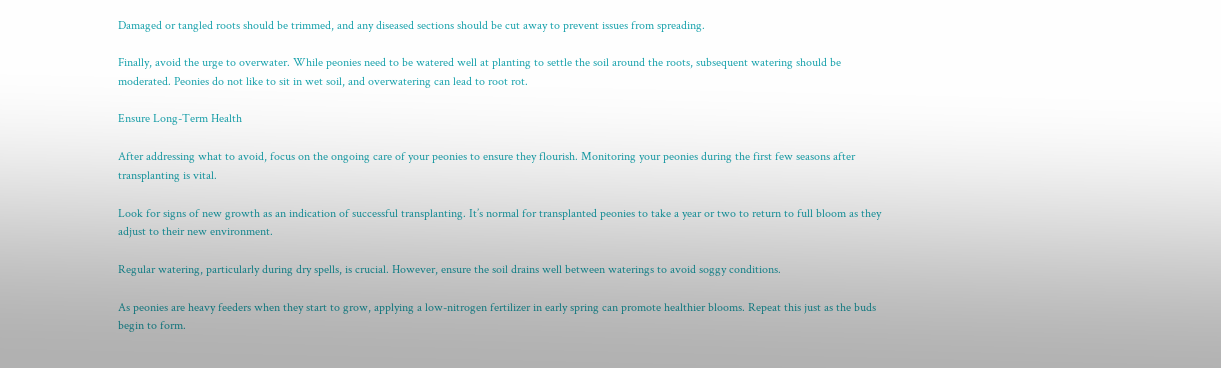Damaged or tangled roots should be trimmed, and any diseased sections should be cut away to prevent issues from spreading.

Finally, avoid the urge to overwater. While peonies need to be watered well at planting to settle the soil around the roots, subsequent watering should be moderated. Peonies do not like to sit in wet soil, and overwatering can lead to root rot.

Ensure Long-Term Health

After addressing what to avoid, focus on the ongoing care of your peonies to ensure they flourish. Monitoring your peonies during the first few seasons after transplanting is vital.

Look for signs of new growth as an indication of successful transplanting. It’s normal for transplanted peonies to take a year or two to return to full bloom as they adjust to their new environment.

Regular watering, particularly during dry spells, is crucial. However, ensure the soil drains well between waterings to avoid soggy conditions.

As peonies are heavy feeders when they start to grow, applying a low-nitrogen fertilizer in early spring can promote healthier blooms. Repeat this just as the buds begin to form.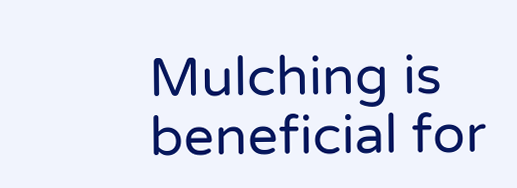Mulching is beneficial for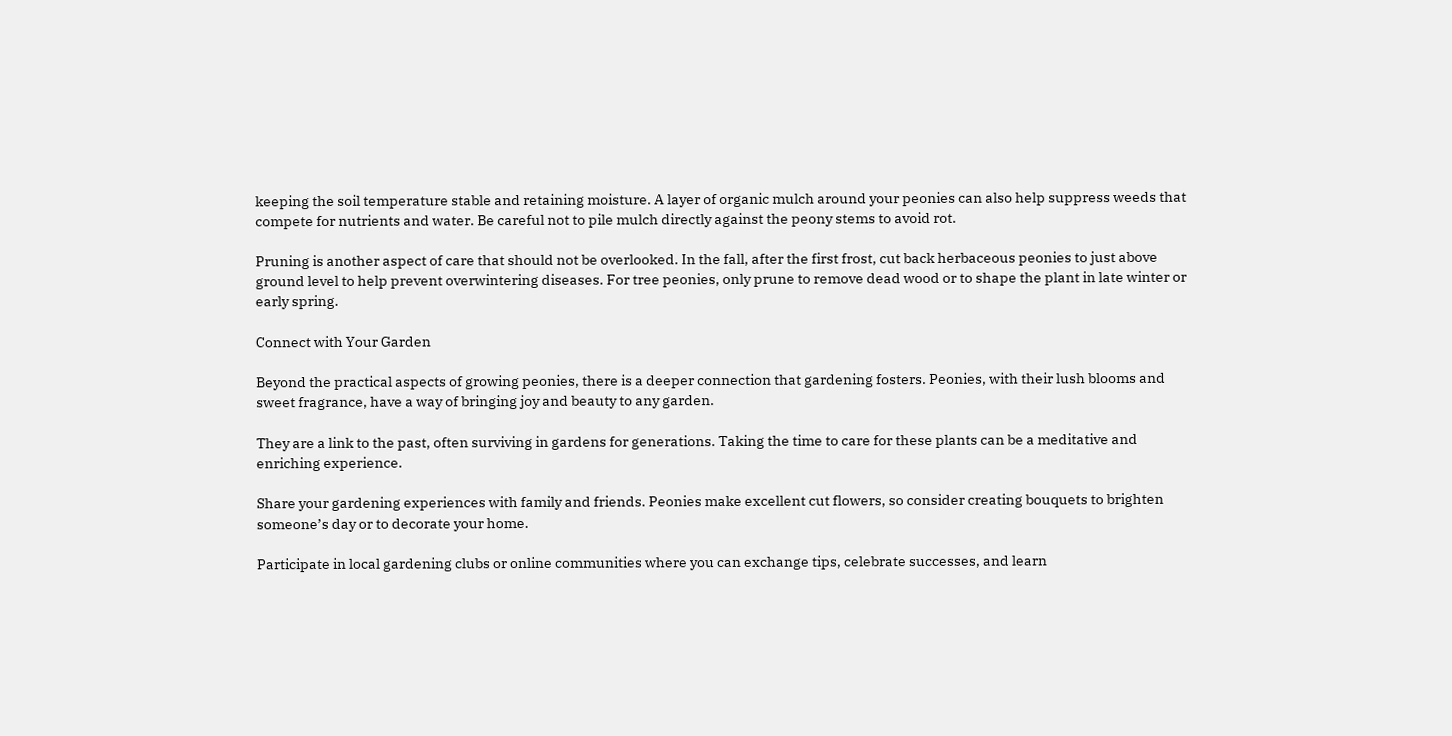keeping the soil temperature stable and retaining moisture. A layer of organic mulch around your peonies can also help suppress weeds that compete for nutrients and water. Be careful not to pile mulch directly against the peony stems to avoid rot.

Pruning is another aspect of care that should not be overlooked. In the fall, after the first frost, cut back herbaceous peonies to just above ground level to help prevent overwintering diseases. For tree peonies, only prune to remove dead wood or to shape the plant in late winter or early spring.

Connect with Your Garden

Beyond the practical aspects of growing peonies, there is a deeper connection that gardening fosters. Peonies, with their lush blooms and sweet fragrance, have a way of bringing joy and beauty to any garden.

They are a link to the past, often surviving in gardens for generations. Taking the time to care for these plants can be a meditative and enriching experience.

Share your gardening experiences with family and friends. Peonies make excellent cut flowers, so consider creating bouquets to brighten someone’s day or to decorate your home.

Participate in local gardening clubs or online communities where you can exchange tips, celebrate successes, and learn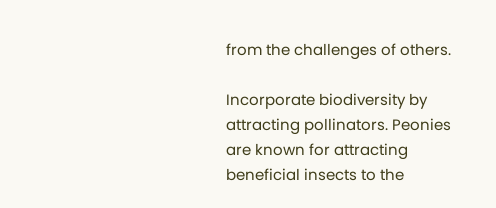from the challenges of others.

Incorporate biodiversity by attracting pollinators. Peonies are known for attracting beneficial insects to the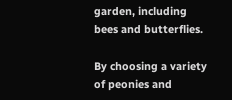garden, including bees and butterflies.

By choosing a variety of peonies and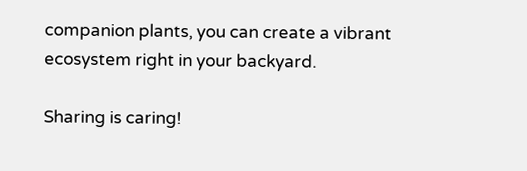companion plants, you can create a vibrant ecosystem right in your backyard.

Sharing is caring!